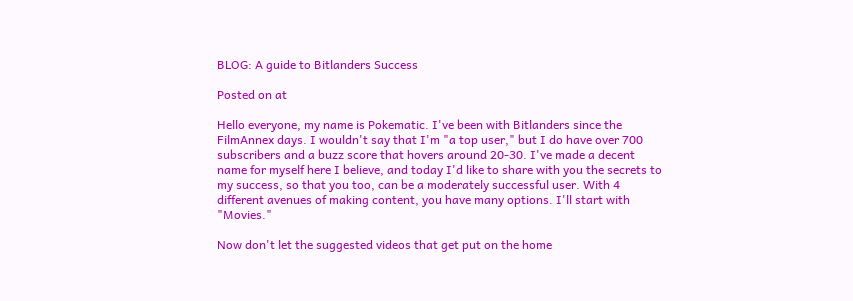BLOG: A guide to Bitlanders Success

Posted on at

Hello everyone, my name is Pokematic. I've been with Bitlanders since the FilmAnnex days. I wouldn't say that I'm "a top user," but I do have over 700 subscribers and a buzz score that hovers around 20-30. I've made a decent name for myself here I believe, and today I'd like to share with you the secrets to my success, so that you too, can be a moderately successful user. With 4 different avenues of making content, you have many options. I'll start with "Movies."

Now don't let the suggested videos that get put on the home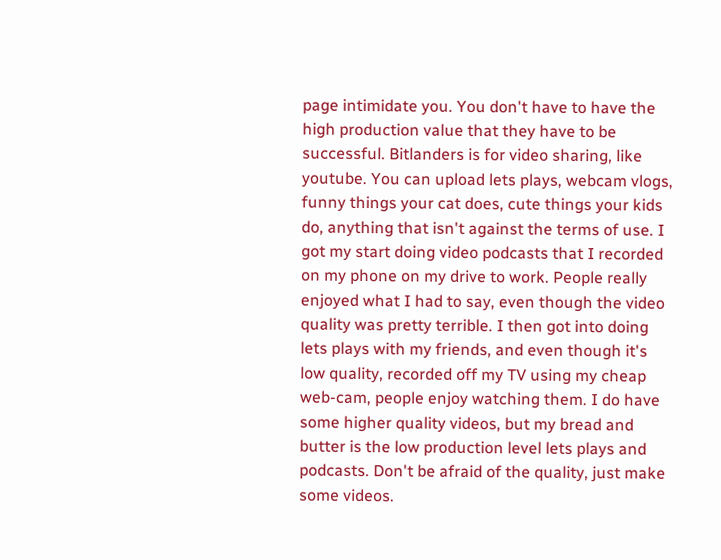page intimidate you. You don't have to have the high production value that they have to be successful. Bitlanders is for video sharing, like youtube. You can upload lets plays, webcam vlogs, funny things your cat does, cute things your kids do, anything that isn't against the terms of use. I got my start doing video podcasts that I recorded on my phone on my drive to work. People really enjoyed what I had to say, even though the video quality was pretty terrible. I then got into doing lets plays with my friends, and even though it's low quality, recorded off my TV using my cheap web-cam, people enjoy watching them. I do have some higher quality videos, but my bread and butter is the low production level lets plays and podcasts. Don't be afraid of the quality, just make some videos.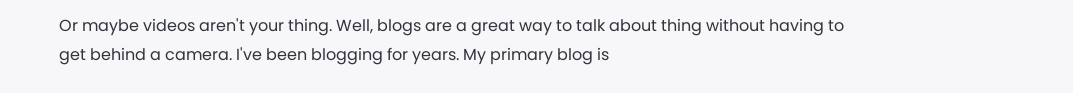Or maybe videos aren't your thing. Well, blogs are a great way to talk about thing without having to get behind a camera. I've been blogging for years. My primary blog is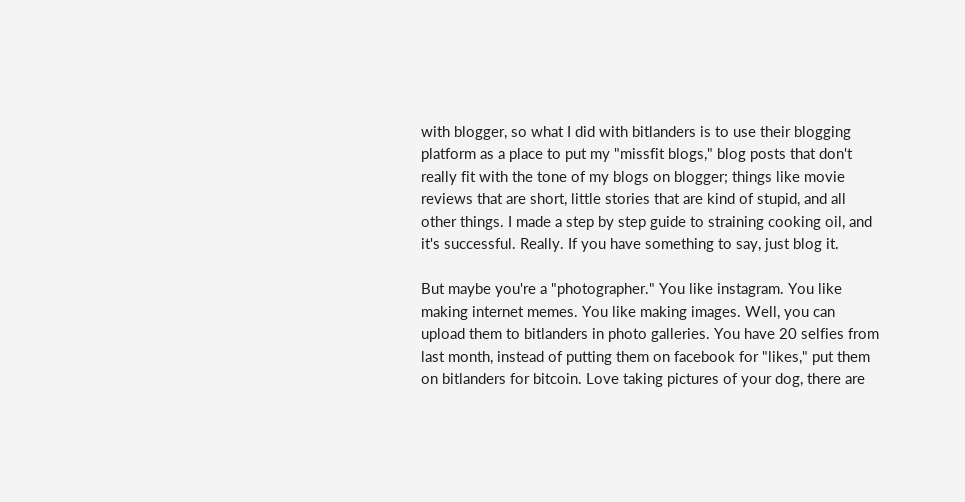with blogger, so what I did with bitlanders is to use their blogging platform as a place to put my "missfit blogs," blog posts that don't really fit with the tone of my blogs on blogger; things like movie reviews that are short, little stories that are kind of stupid, and all other things. I made a step by step guide to straining cooking oil, and it's successful. Really. If you have something to say, just blog it.

But maybe you're a "photographer." You like instagram. You like making internet memes. You like making images. Well, you can upload them to bitlanders in photo galleries. You have 20 selfies from last month, instead of putting them on facebook for "likes," put them on bitlanders for bitcoin. Love taking pictures of your dog, there are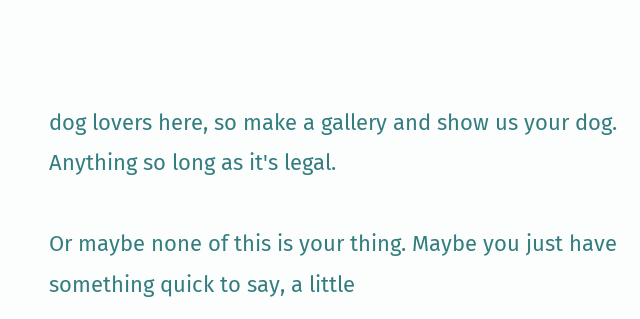dog lovers here, so make a gallery and show us your dog. Anything so long as it's legal.

Or maybe none of this is your thing. Maybe you just have something quick to say, a little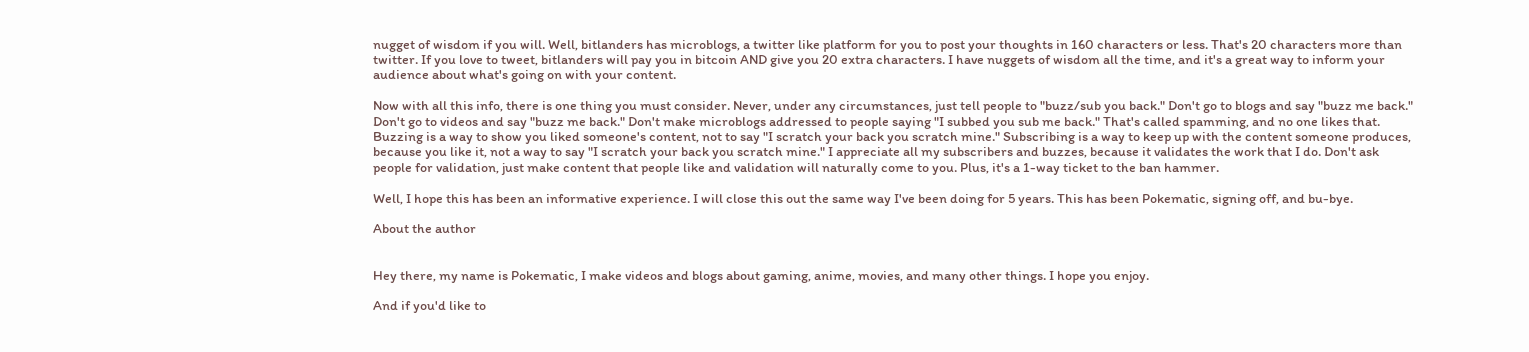nugget of wisdom if you will. Well, bitlanders has microblogs, a twitter like platform for you to post your thoughts in 160 characters or less. That's 20 characters more than twitter. If you love to tweet, bitlanders will pay you in bitcoin AND give you 20 extra characters. I have nuggets of wisdom all the time, and it's a great way to inform your audience about what's going on with your content.

Now with all this info, there is one thing you must consider. Never, under any circumstances, just tell people to "buzz/sub you back." Don't go to blogs and say "buzz me back." Don't go to videos and say "buzz me back." Don't make microblogs addressed to people saying "I subbed you sub me back." That's called spamming, and no one likes that. Buzzing is a way to show you liked someone's content, not to say "I scratch your back you scratch mine." Subscribing is a way to keep up with the content someone produces, because you like it, not a way to say "I scratch your back you scratch mine." I appreciate all my subscribers and buzzes, because it validates the work that I do. Don't ask people for validation, just make content that people like and validation will naturally come to you. Plus, it's a 1-way ticket to the ban hammer.

Well, I hope this has been an informative experience. I will close this out the same way I've been doing for 5 years. This has been Pokematic, signing off, and bu-bye.

About the author


Hey there, my name is Pokematic, I make videos and blogs about gaming, anime, movies, and many other things. I hope you enjoy.

And if you'd like to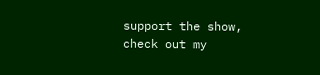support the show, check out my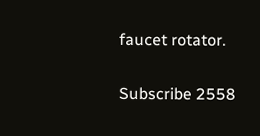faucet rotator.

Subscribe 2558